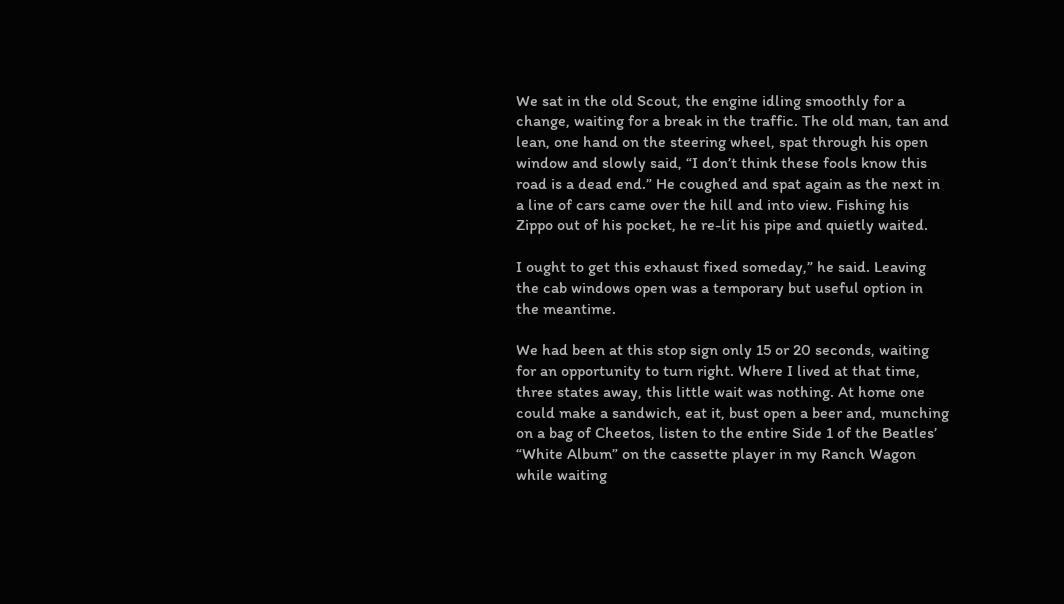We sat in the old Scout, the engine idling smoothly for a change, waiting for a break in the traffic. The old man, tan and lean, one hand on the steering wheel, spat through his open window and slowly said, “I don’t think these fools know this road is a dead end.” He coughed and spat again as the next in a line of cars came over the hill and into view. Fishing his Zippo out of his pocket, he re-lit his pipe and quietly waited.

I ought to get this exhaust fixed someday,” he said. Leaving the cab windows open was a temporary but useful option in the meantime.

We had been at this stop sign only 15 or 20 seconds, waiting for an opportunity to turn right. Where I lived at that time, three states away, this little wait was nothing. At home one could make a sandwich, eat it, bust open a beer and, munching on a bag of Cheetos, listen to the entire Side 1 of the Beatles’ “White Album” on the cassette player in my Ranch Wagon while waiting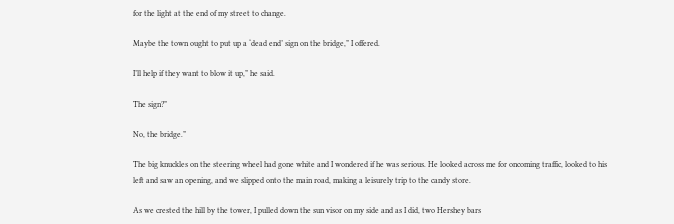for the light at the end of my street to change.

Maybe the town ought to put up a ‘dead end’ sign on the bridge,” I offered.

I’ll help if they want to blow it up,” he said.

The sign?”

No, the bridge.”

The big knuckles on the steering wheel had gone white and I wondered if he was serious. He looked across me for oncoming traffic, looked to his left and saw an opening, and we slipped onto the main road, making a leisurely trip to the candy store.

As we crested the hill by the tower, I pulled down the sun visor on my side and as I did, two Hershey bars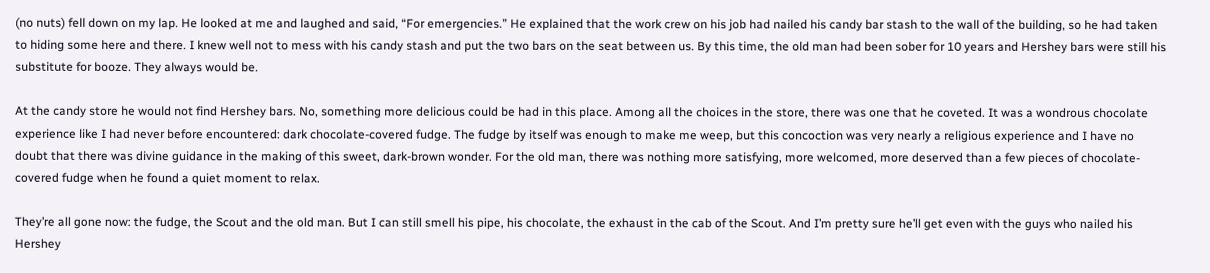(no nuts) fell down on my lap. He looked at me and laughed and said, “For emergencies.” He explained that the work crew on his job had nailed his candy bar stash to the wall of the building, so he had taken to hiding some here and there. I knew well not to mess with his candy stash and put the two bars on the seat between us. By this time, the old man had been sober for 10 years and Hershey bars were still his substitute for booze. They always would be.

At the candy store he would not find Hershey bars. No, something more delicious could be had in this place. Among all the choices in the store, there was one that he coveted. It was a wondrous chocolate experience like I had never before encountered: dark chocolate-covered fudge. The fudge by itself was enough to make me weep, but this concoction was very nearly a religious experience and I have no doubt that there was divine guidance in the making of this sweet, dark-brown wonder. For the old man, there was nothing more satisfying, more welcomed, more deserved than a few pieces of chocolate-covered fudge when he found a quiet moment to relax.

They’re all gone now: the fudge, the Scout and the old man. But I can still smell his pipe, his chocolate, the exhaust in the cab of the Scout. And I’m pretty sure he’ll get even with the guys who nailed his Hershey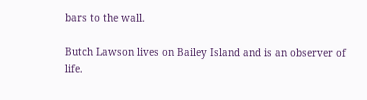bars to the wall.

Butch Lawson lives on Bailey Island and is an observer of life.